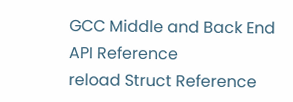GCC Middle and Back End API Reference
reload Struct Reference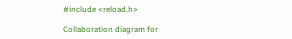#include <reload.h>

Collaboration diagram for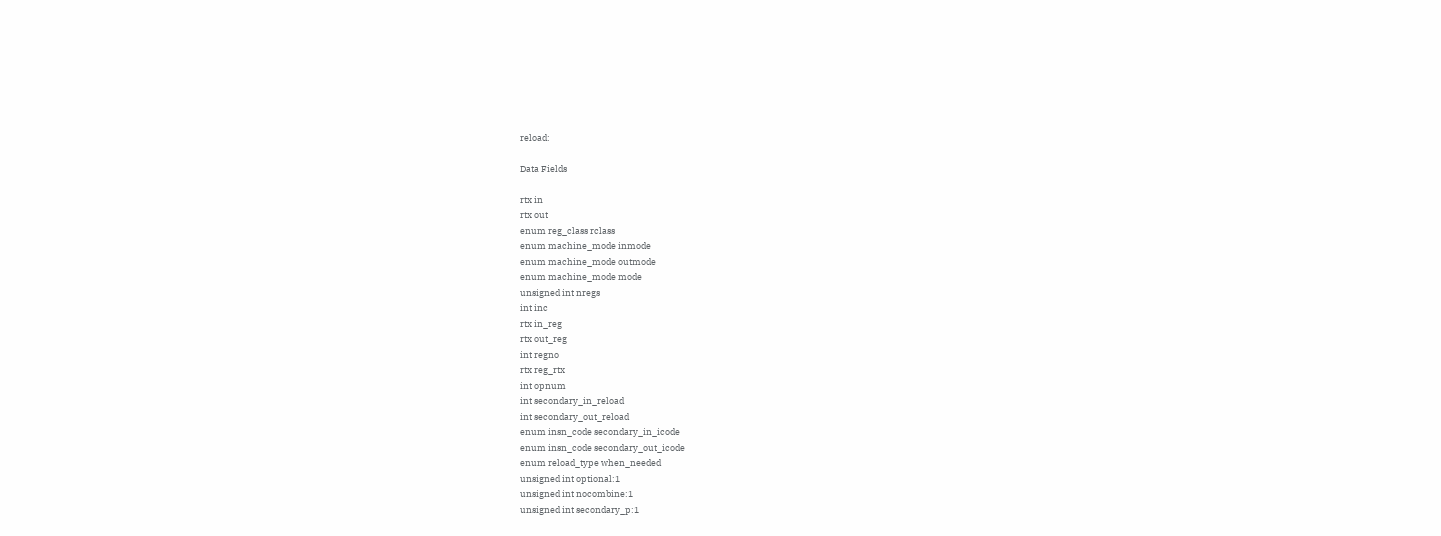reload:

Data Fields

rtx in
rtx out
enum reg_class rclass
enum machine_mode inmode
enum machine_mode outmode
enum machine_mode mode
unsigned int nregs
int inc
rtx in_reg
rtx out_reg
int regno
rtx reg_rtx
int opnum
int secondary_in_reload
int secondary_out_reload
enum insn_code secondary_in_icode
enum insn_code secondary_out_icode
enum reload_type when_needed
unsigned int optional:1
unsigned int nocombine:1
unsigned int secondary_p:1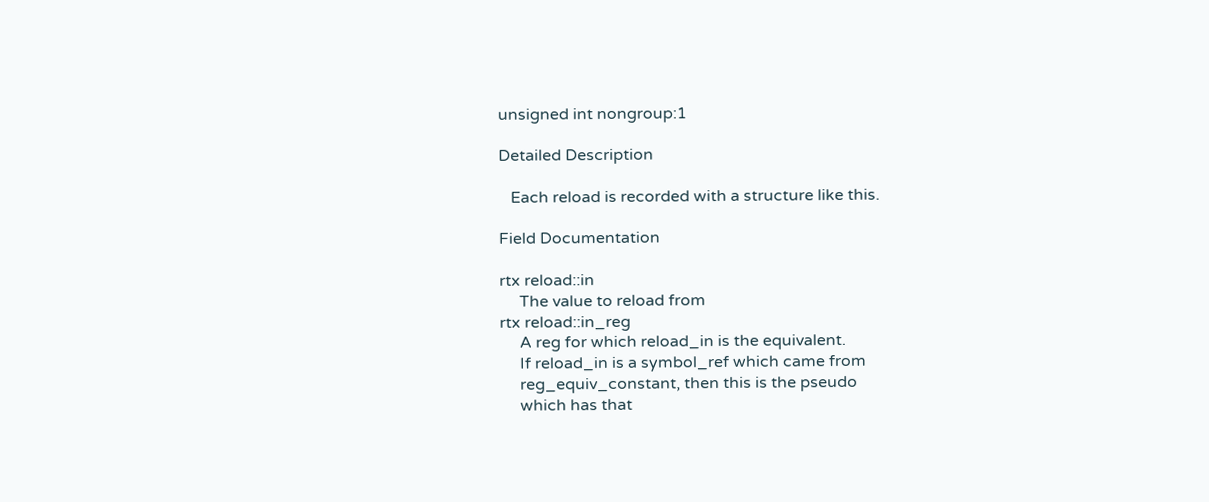unsigned int nongroup:1

Detailed Description

   Each reload is recorded with a structure like this.

Field Documentation

rtx reload::in
     The value to reload from
rtx reload::in_reg
     A reg for which reload_in is the equivalent.
     If reload_in is a symbol_ref which came from
     reg_equiv_constant, then this is the pseudo
     which has that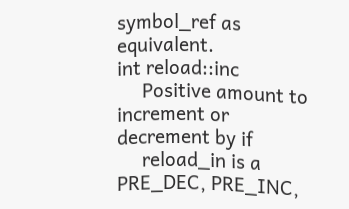symbol_ref as equivalent.
int reload::inc
     Positive amount to increment or decrement by if
     reload_in is a PRE_DEC, PRE_INC,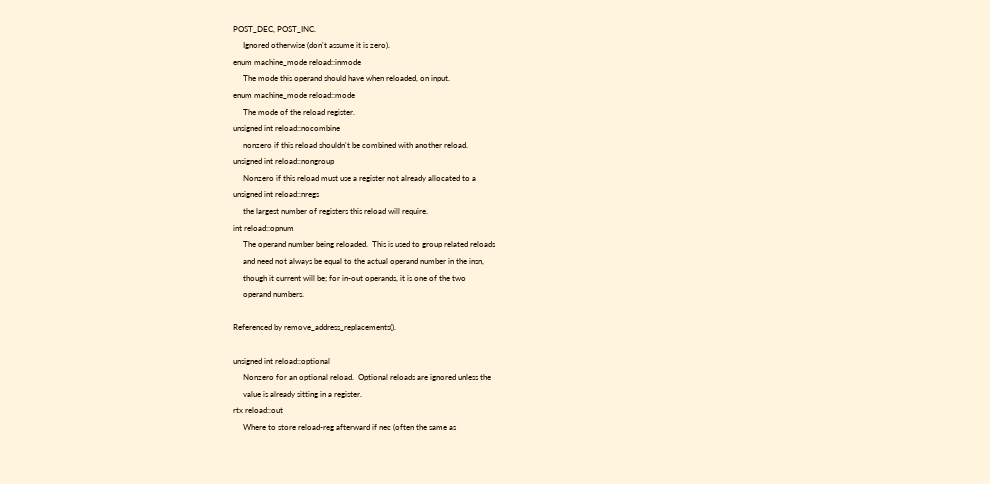POST_DEC, POST_INC.
     Ignored otherwise (don't assume it is zero).
enum machine_mode reload::inmode
     The mode this operand should have when reloaded, on input.
enum machine_mode reload::mode
     The mode of the reload register.
unsigned int reload::nocombine
     nonzero if this reload shouldn't be combined with another reload.
unsigned int reload::nongroup
     Nonzero if this reload must use a register not already allocated to a
unsigned int reload::nregs
     the largest number of registers this reload will require.
int reload::opnum
     The operand number being reloaded.  This is used to group related reloads
     and need not always be equal to the actual operand number in the insn,
     though it current will be; for in-out operands, it is one of the two
     operand numbers.

Referenced by remove_address_replacements().

unsigned int reload::optional
     Nonzero for an optional reload.  Optional reloads are ignored unless the
     value is already sitting in a register.
rtx reload::out
     Where to store reload-reg afterward if nec (often the same as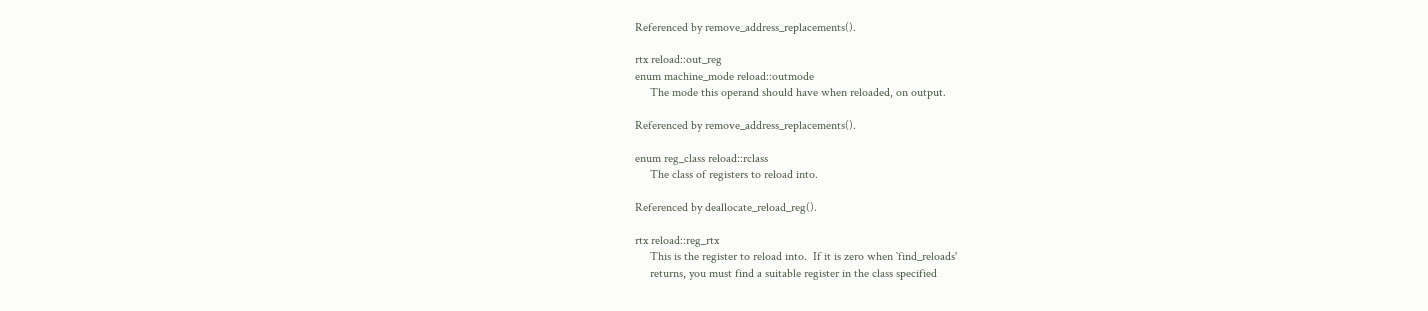Referenced by remove_address_replacements().

rtx reload::out_reg
enum machine_mode reload::outmode
     The mode this operand should have when reloaded, on output.

Referenced by remove_address_replacements().

enum reg_class reload::rclass
     The class of registers to reload into.

Referenced by deallocate_reload_reg().

rtx reload::reg_rtx
     This is the register to reload into.  If it is zero when `find_reloads'
     returns, you must find a suitable register in the class specified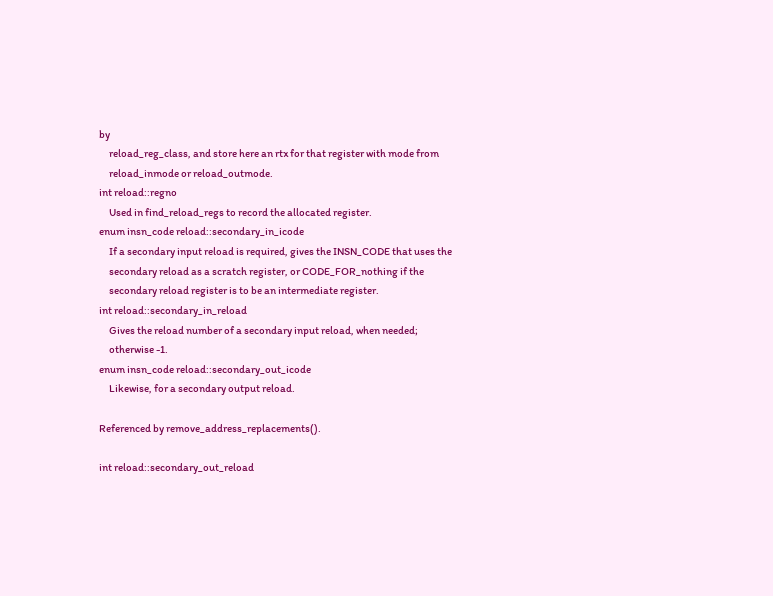by
     reload_reg_class, and store here an rtx for that register with mode from
     reload_inmode or reload_outmode.
int reload::regno
     Used in find_reload_regs to record the allocated register.
enum insn_code reload::secondary_in_icode
     If a secondary input reload is required, gives the INSN_CODE that uses the
     secondary reload as a scratch register, or CODE_FOR_nothing if the
     secondary reload register is to be an intermediate register.
int reload::secondary_in_reload
     Gives the reload number of a secondary input reload, when needed;
     otherwise -1.
enum insn_code reload::secondary_out_icode
     Likewise, for a secondary output reload.

Referenced by remove_address_replacements().

int reload::secondary_out_reload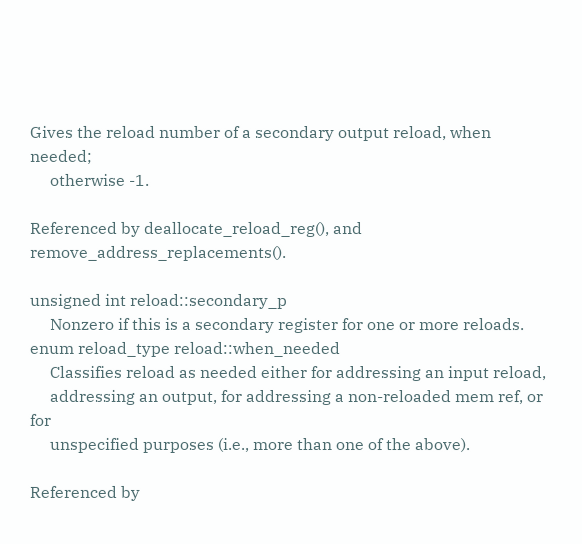Gives the reload number of a secondary output reload, when needed;
     otherwise -1.

Referenced by deallocate_reload_reg(), and remove_address_replacements().

unsigned int reload::secondary_p
     Nonzero if this is a secondary register for one or more reloads.
enum reload_type reload::when_needed
     Classifies reload as needed either for addressing an input reload,
     addressing an output, for addressing a non-reloaded mem ref, or for
     unspecified purposes (i.e., more than one of the above).

Referenced by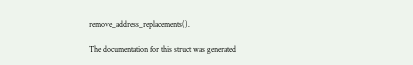remove_address_replacements().

The documentation for this struct was generated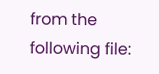from the following file: